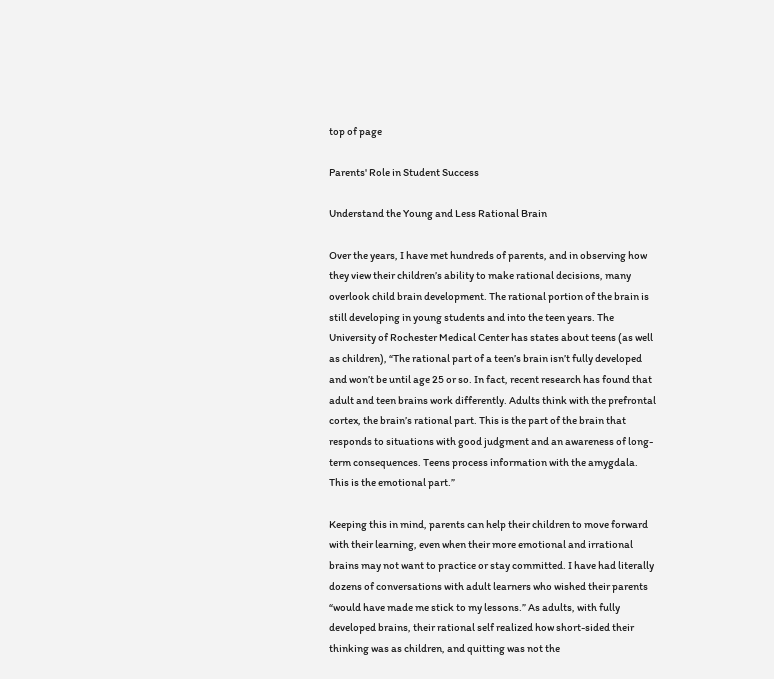top of page

Parents' Role in Student Success

Understand the Young and Less Rational Brain

Over the years, I have met hundreds of parents, and in observing how they view their children’s ability to make rational decisions, many overlook child brain development. The rational portion of the brain is still developing in young students and into the teen years. The University of Rochester Medical Center has states about teens (as well as children), “The rational part of a teen’s brain isn’t fully developed and won’t be until age 25 or so. In fact, recent research has found that adult and teen brains work differently. Adults think with the prefrontal cortex, the brain’s rational part. This is the part of the brain that responds to situations with good judgment and an awareness of long-term consequences. Teens process information with the amygdala. This is the emotional part.”

Keeping this in mind, parents can help their children to move forward with their learning, even when their more emotional and irrational brains may not want to practice or stay committed. I have had literally dozens of conversations with adult learners who wished their parents “would have made me stick to my lessons.” As adults, with fully developed brains, their rational self realized how short-sided their thinking was as children, and quitting was not the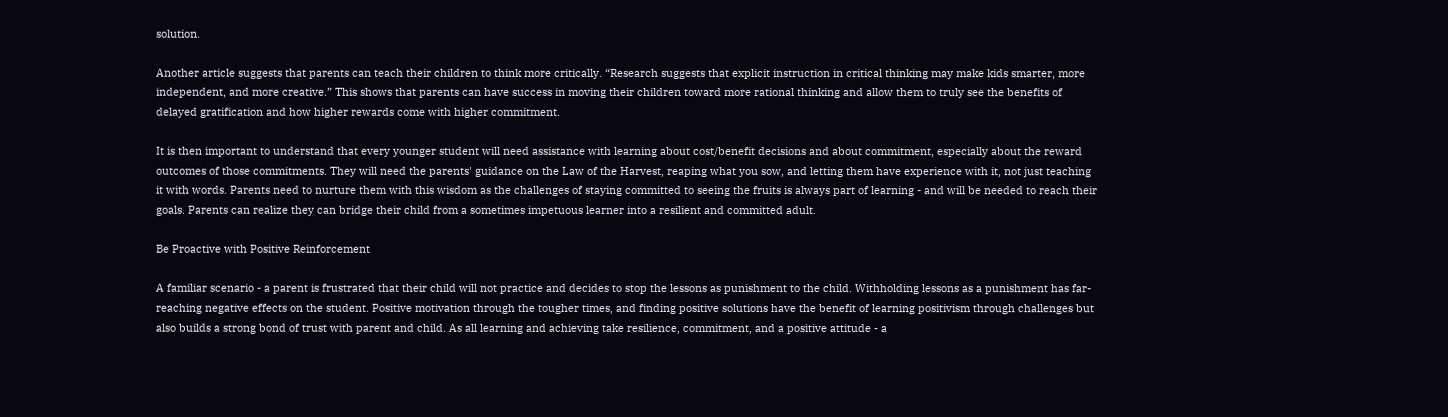solution.

Another article suggests that parents can teach their children to think more critically. “Research suggests that explicit instruction in critical thinking may make kids smarter, more independent, and more creative.” This shows that parents can have success in moving their children toward more rational thinking and allow them to truly see the benefits of delayed gratification and how higher rewards come with higher commitment.

It is then important to understand that every younger student will need assistance with learning about cost/benefit decisions and about commitment, especially about the reward outcomes of those commitments. They will need the parents' guidance on the Law of the Harvest, reaping what you sow, and letting them have experience with it, not just teaching it with words. Parents need to nurture them with this wisdom as the challenges of staying committed to seeing the fruits is always part of learning - and will be needed to reach their goals. Parents can realize they can bridge their child from a sometimes impetuous learner into a resilient and committed adult.

Be Proactive with Positive Reinforcement

A familiar scenario - a parent is frustrated that their child will not practice and decides to stop the lessons as punishment to the child. Withholding lessons as a punishment has far-reaching negative effects on the student. Positive motivation through the tougher times, and finding positive solutions have the benefit of learning positivism through challenges but also builds a strong bond of trust with parent and child. As all learning and achieving take resilience, commitment, and a positive attitude - a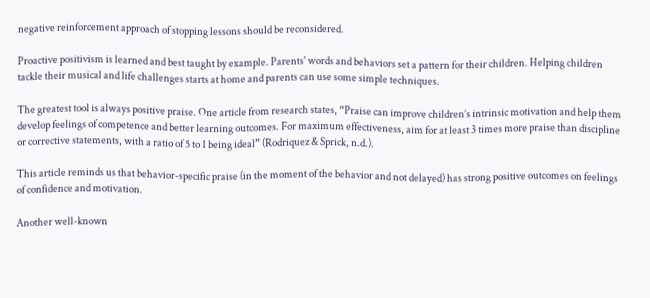negative reinforcement approach of stopping lessons should be reconsidered.

Proactive positivism is learned and best taught by example. Parents' words and behaviors set a pattern for their children. Helping children tackle their musical and life challenges starts at home and parents can use some simple techniques.

The greatest tool is always positive praise. One article from research states, “Praise can improve children’s intrinsic motivation and help them develop feelings of competence and better learning outcomes. For maximum effectiveness, aim for at least 3 times more praise than discipline or corrective statements, with a ratio of 5 to 1 being ideal” (Rodriquez & Sprick, n.d.).

This article reminds us that behavior-specific praise (in the moment of the behavior and not delayed) has strong positive outcomes on feelings of confidence and motivation.

Another well-known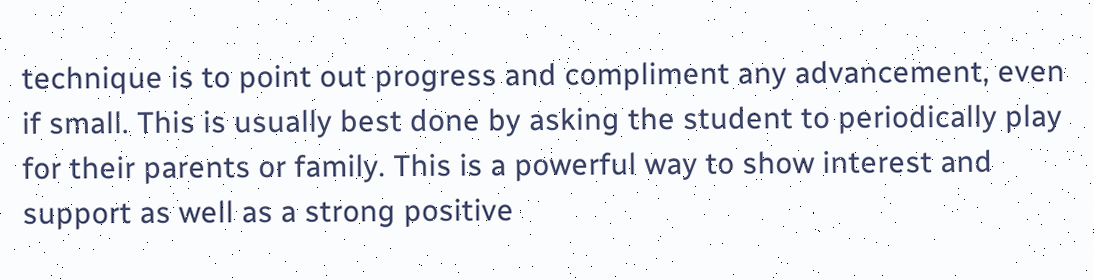technique is to point out progress and compliment any advancement, even if small. This is usually best done by asking the student to periodically play for their parents or family. This is a powerful way to show interest and support as well as a strong positive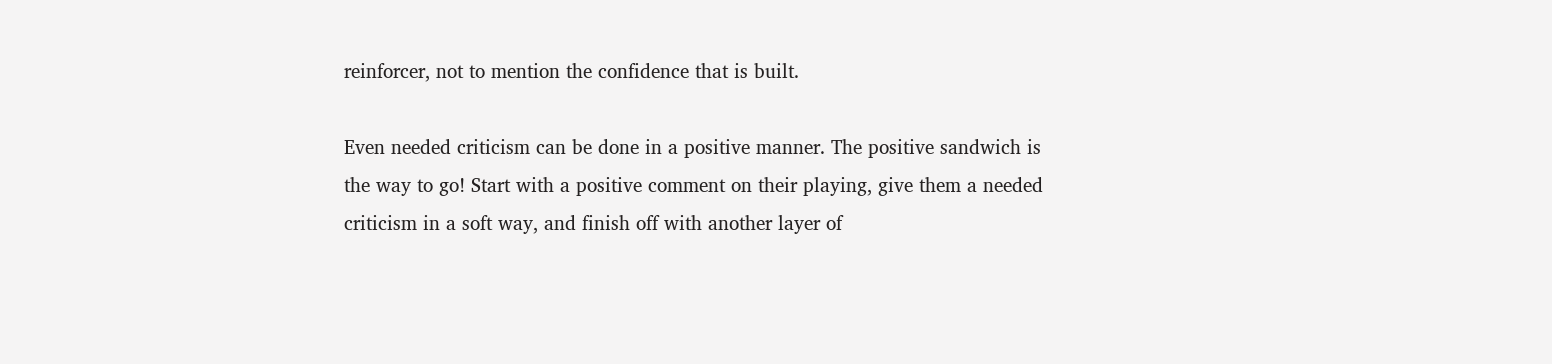reinforcer, not to mention the confidence that is built.

Even needed criticism can be done in a positive manner. The positive sandwich is the way to go! Start with a positive comment on their playing, give them a needed criticism in a soft way, and finish off with another layer of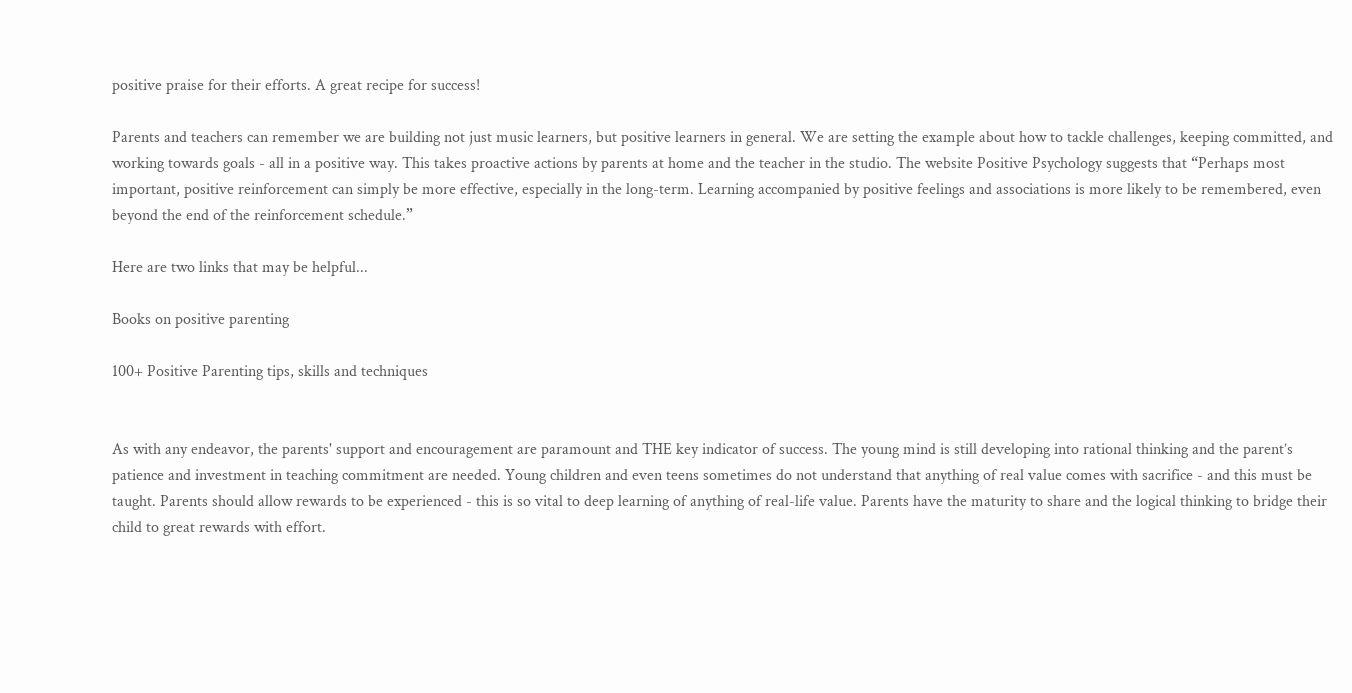positive praise for their efforts. A great recipe for success!

Parents and teachers can remember we are building not just music learners, but positive learners in general. We are setting the example about how to tackle challenges, keeping committed, and working towards goals - all in a positive way. This takes proactive actions by parents at home and the teacher in the studio. The website Positive Psychology suggests that “Perhaps most important, positive reinforcement can simply be more effective, especially in the long-term. Learning accompanied by positive feelings and associations is more likely to be remembered, even beyond the end of the reinforcement schedule.”

Here are two links that may be helpful...

Books on positive parenting

100+ Positive Parenting tips, skills and techniques


As with any endeavor, the parents' support and encouragement are paramount and THE key indicator of success. The young mind is still developing into rational thinking and the parent’s patience and investment in teaching commitment are needed. Young children and even teens sometimes do not understand that anything of real value comes with sacrifice - and this must be taught. Parents should allow rewards to be experienced - this is so vital to deep learning of anything of real-life value. Parents have the maturity to share and the logical thinking to bridge their child to great rewards with effort.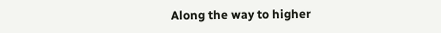Along the way to higher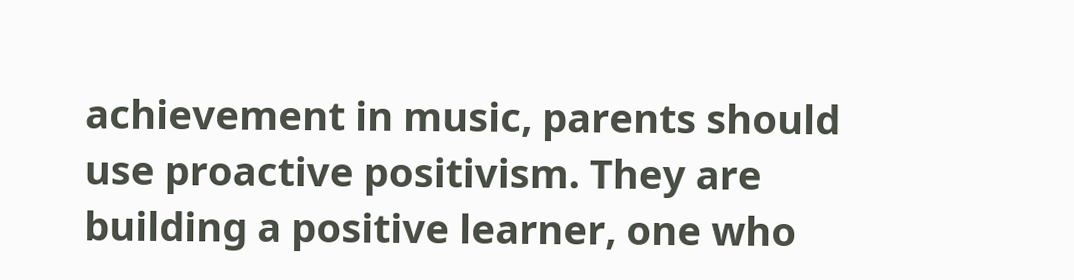achievement in music, parents should use proactive positivism. They are building a positive learner, one who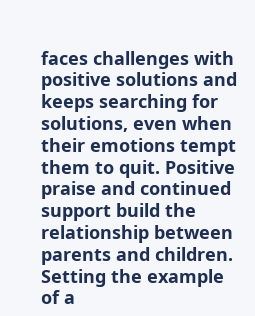faces challenges with positive solutions and keeps searching for solutions, even when their emotions tempt them to quit. Positive praise and continued support build the relationship between parents and children. Setting the example of a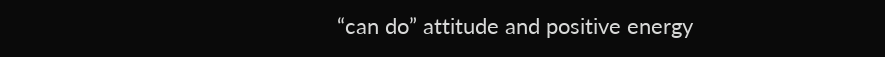“can do” attitude and positive energy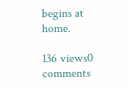begins at home.

136 views0 comments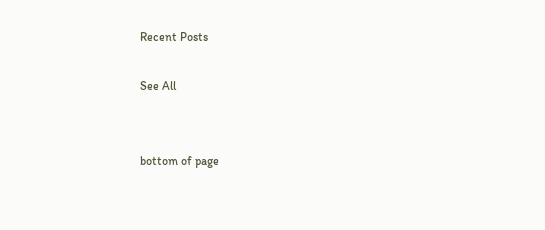Recent Posts

See All


bottom of page